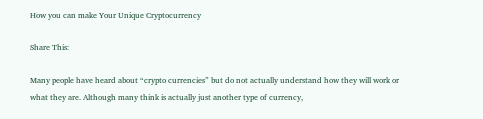How you can make Your Unique Cryptocurrency

Share This:

Many people have heard about “crypto currencies” but do not actually understand how they will work or what they are. Although many think is actually just another type of currency,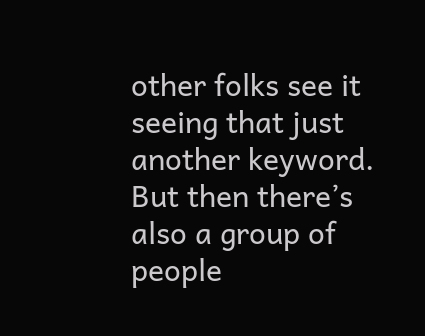other folks see it seeing that just another keyword. But then there’s also a group of people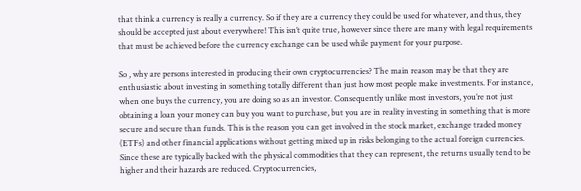that think a currency is really a currency. So if they are a currency they could be used for whatever, and thus, they should be accepted just about everywhere! This isn’t quite true, however since there are many with legal requirements that must be achieved before the currency exchange can be used while payment for your purpose.

So , why are persons interested in producing their own cryptocurrencies? The main reason may be that they are enthusiastic about investing in something totally different than just how most people make investments. For instance, when one buys the currency, you are doing so as an investor. Consequently unlike most investors, you’re not just obtaining a loan your money can buy you want to purchase, but you are in reality investing in something that is more secure and secure than funds. This is the reason you can get involved in the stock market, exchange traded money (ETFs) and other financial applications without getting mixed up in risks belonging to the actual foreign currencies. Since these are typically backed with the physical commodities that they can represent, the returns usually tend to be higher and their hazards are reduced. Cryptocurrencies,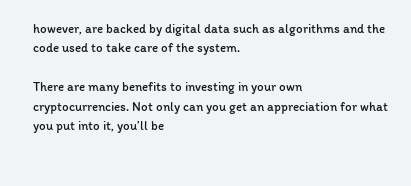however, are backed by digital data such as algorithms and the code used to take care of the system.

There are many benefits to investing in your own cryptocurrencies. Not only can you get an appreciation for what you put into it, you’ll be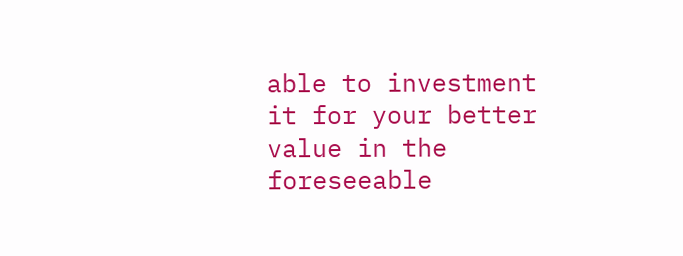able to investment it for your better value in the foreseeable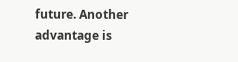future. Another advantage is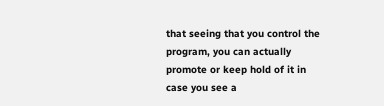that seeing that you control the program, you can actually promote or keep hold of it in case you see a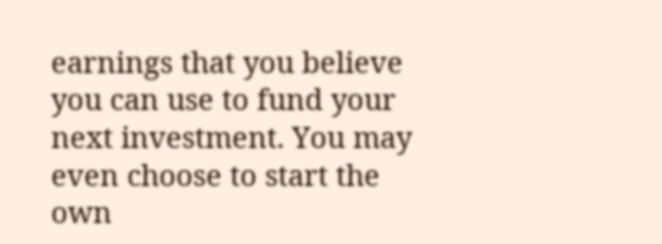earnings that you believe you can use to fund your next investment. You may even choose to start the own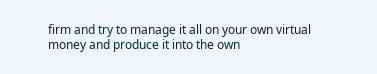firm and try to manage it all on your own virtual money and produce it into the own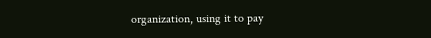organization, using it to pay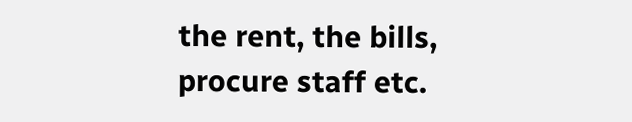the rent, the bills, procure staff etc.